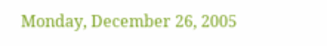Monday, December 26, 2005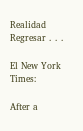Realidad Regresar . . .

El New York Times:

After a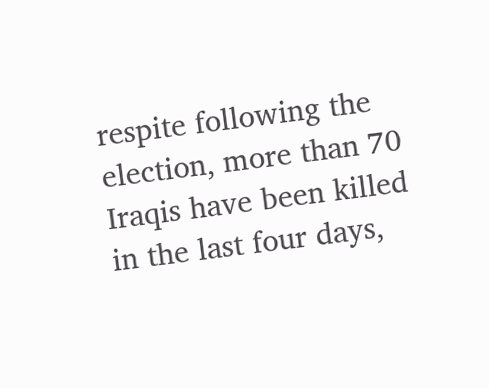respite following the election, more than 70 Iraqis have been killed in the last four days,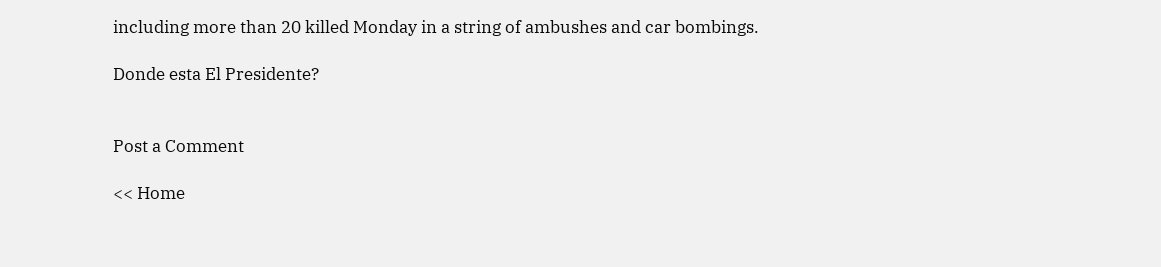including more than 20 killed Monday in a string of ambushes and car bombings.

Donde esta El Presidente?


Post a Comment

<< Home